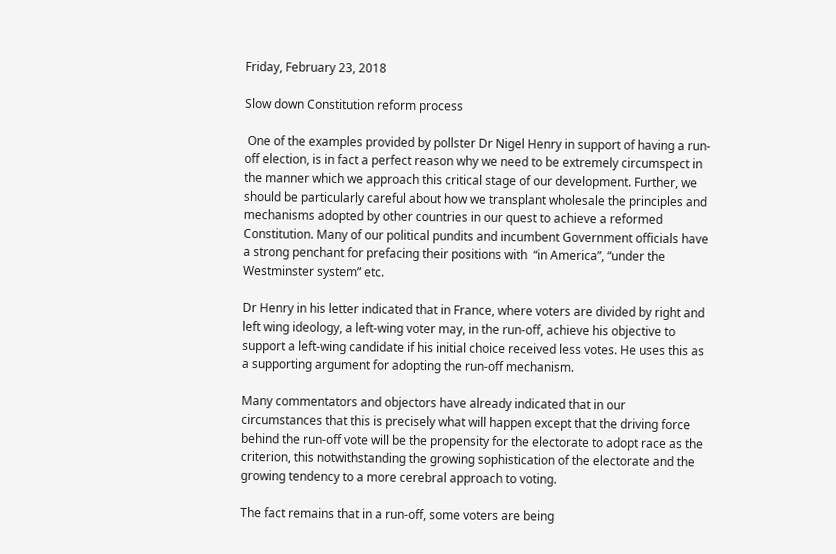Friday, February 23, 2018

Slow down Constitution reform process

 One of the examples provided by pollster Dr Nigel Henry in support of having a run-off election, is in fact a perfect reason why we need to be extremely circumspect in the manner which we approach this critical stage of our development. Further, we should be particularly careful about how we transplant wholesale the principles and mechanisms adopted by other countries in our quest to achieve a reformed Constitution. Many of our political pundits and incumbent Government officials have a strong penchant for prefacing their positions with  “in America”, “under the Westminster system” etc.

Dr Henry in his letter indicated that in France, where voters are divided by right and left wing ideology, a left-wing voter may, in the run-off, achieve his objective to support a left-wing candidate if his initial choice received less votes. He uses this as a supporting argument for adopting the run-off mechanism.

Many commentators and objectors have already indicated that in our circumstances that this is precisely what will happen except that the driving force behind the run-off vote will be the propensity for the electorate to adopt race as the criterion, this notwithstanding the growing sophistication of the electorate and the growing tendency to a more cerebral approach to voting.

The fact remains that in a run-off, some voters are being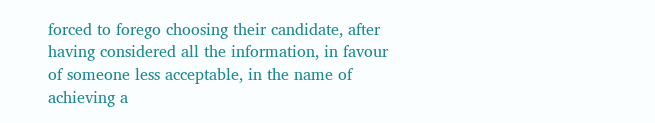forced to forego choosing their candidate, after having considered all the information, in favour of someone less acceptable, in the name of achieving a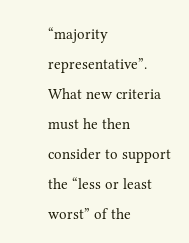“majority representative”. What new criteria must he then consider to support the “less or least worst” of the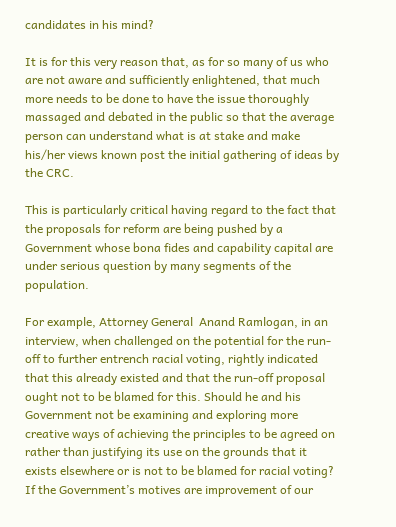candidates in his mind?

It is for this very reason that, as for so many of us who are not aware and sufficiently enlightened, that much more needs to be done to have the issue thoroughly massaged and debated in the public so that the average person can understand what is at stake and make his/her views known post the initial gathering of ideas by the CRC.

This is particularly critical having regard to the fact that the proposals for reform are being pushed by a Government whose bona fides and capability capital are under serious question by many segments of the population.

For example, Attorney General  Anand Ramlogan, in an interview, when challenged on the potential for the run-off to further entrench racial voting, rightly indicated that this already existed and that the run-off proposal ought not to be blamed for this. Should he and his Government not be examining and exploring more creative ways of achieving the principles to be agreed on rather than justifying its use on the grounds that it exists elsewhere or is not to be blamed for racial voting? If the Government’s motives are improvement of our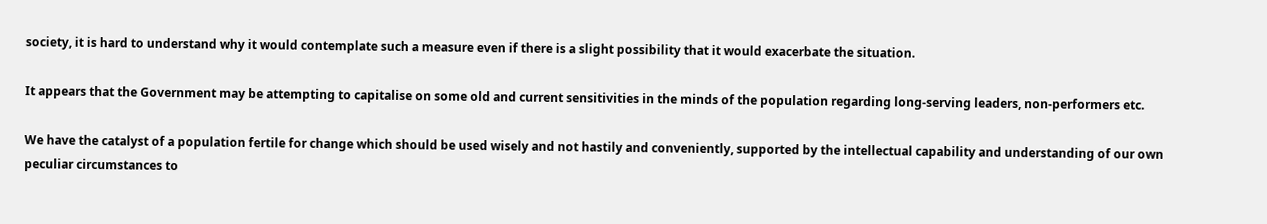society, it is hard to understand why it would contemplate such a measure even if there is a slight possibility that it would exacerbate the situation.

It appears that the Government may be attempting to capitalise on some old and current sensitivities in the minds of the population regarding long-serving leaders, non-performers etc.

We have the catalyst of a population fertile for change which should be used wisely and not hastily and conveniently, supported by the intellectual capability and understanding of our own peculiar circumstances to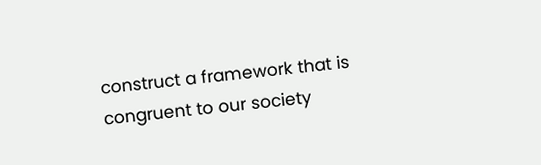construct a framework that is congruent to our society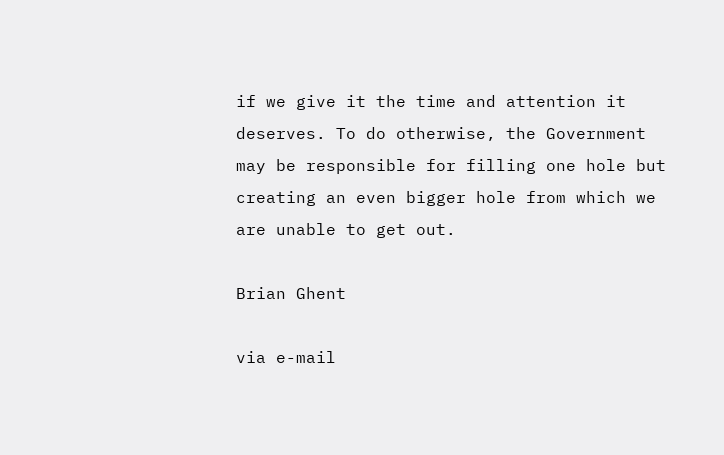if we give it the time and attention it deserves. To do otherwise, the Government may be responsible for filling one hole but creating an even bigger hole from which we are unable to get out.

Brian Ghent

via e-mail